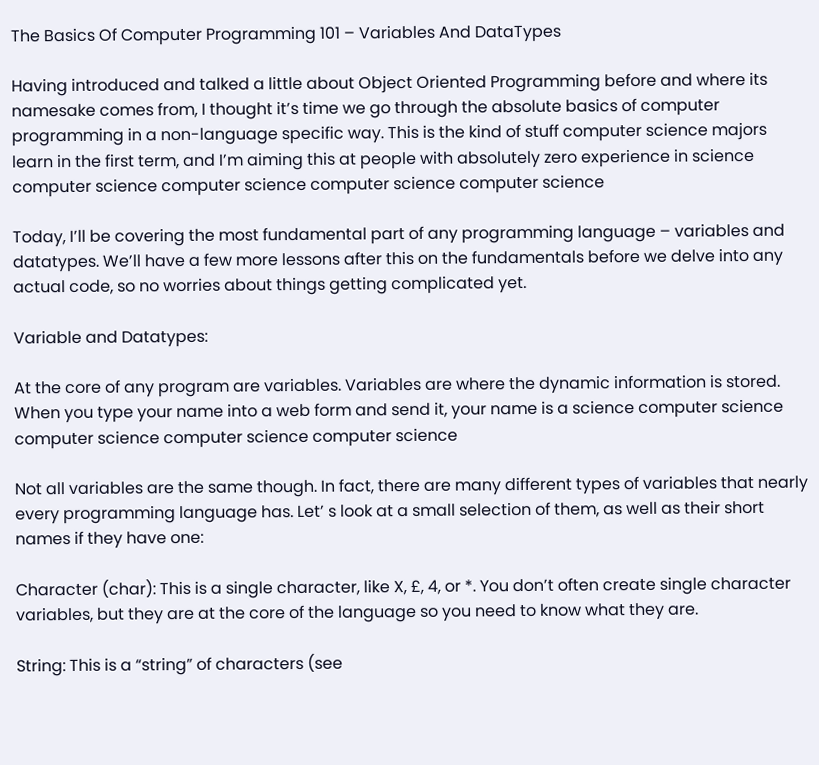The Basics Of Computer Programming 101 – Variables And DataTypes

Having introduced and talked a little about Object Oriented Programming before and where its namesake comes from, I thought it’s time we go through the absolute basics of computer programming in a non-language specific way. This is the kind of stuff computer science majors learn in the first term, and I’m aiming this at people with absolutely zero experience in science computer science computer science computer science computer science

Today, I’ll be covering the most fundamental part of any programming language – variables and datatypes. We’ll have a few more lessons after this on the fundamentals before we delve into any actual code, so no worries about things getting complicated yet.

Variable and Datatypes:

At the core of any program are variables. Variables are where the dynamic information is stored. When you type your name into a web form and send it, your name is a science computer science computer science computer science computer science

Not all variables are the same though. In fact, there are many different types of variables that nearly every programming language has. Let’ s look at a small selection of them, as well as their short names if they have one:

Character (char): This is a single character, like X, £, 4, or *. You don’t often create single character variables, but they are at the core of the language so you need to know what they are.

String: This is a “string” of characters (see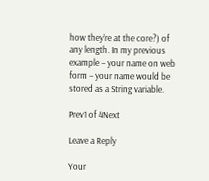how they’re at the core?) of any length. In my previous example – your name on web form – your name would be stored as a String variable.

Prev1 of 4Next

Leave a Reply

Your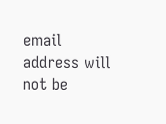email address will not be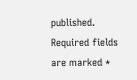published. Required fields are marked *